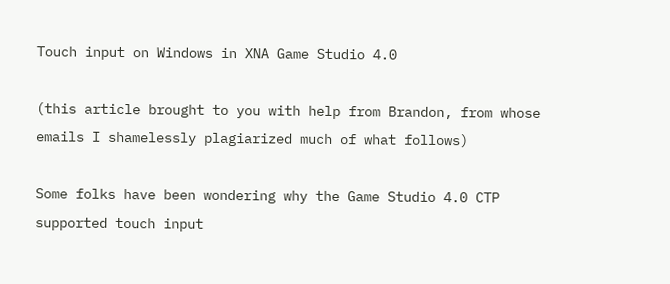Touch input on Windows in XNA Game Studio 4.0

(this article brought to you with help from Brandon, from whose emails I shamelessly plagiarized much of what follows)

Some folks have been wondering why the Game Studio 4.0 CTP supported touch input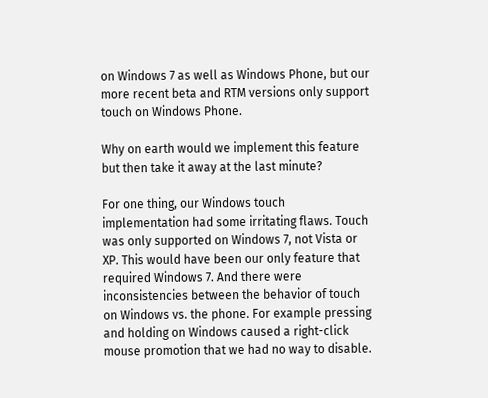on Windows 7 as well as Windows Phone, but our more recent beta and RTM versions only support touch on Windows Phone.

Why on earth would we implement this feature but then take it away at the last minute?

For one thing, our Windows touch implementation had some irritating flaws. Touch was only supported on Windows 7, not Vista or XP. This would have been our only feature that required Windows 7. And there were inconsistencies between the behavior of touch on Windows vs. the phone. For example pressing and holding on Windows caused a right-click mouse promotion that we had no way to disable.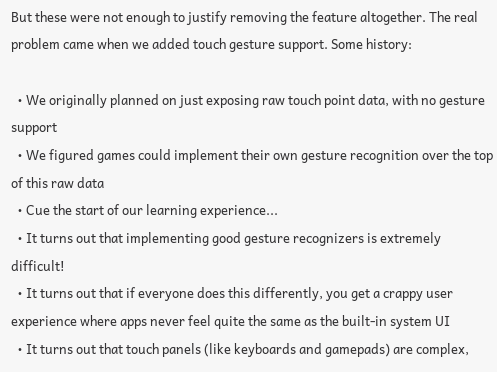But these were not enough to justify removing the feature altogether. The real problem came when we added touch gesture support. Some history:

  • We originally planned on just exposing raw touch point data, with no gesture support
  • We figured games could implement their own gesture recognition over the top of this raw data
  • Cue the start of our learning experience...
  • It turns out that implementing good gesture recognizers is extremely difficult!
  • It turns out that if everyone does this differently, you get a crappy user experience where apps never feel quite the same as the built-in system UI
  • It turns out that touch panels (like keyboards and gamepads) are complex,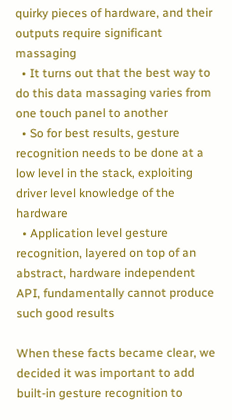quirky pieces of hardware, and their outputs require significant massaging
  • It turns out that the best way to do this data massaging varies from one touch panel to another
  • So for best results, gesture recognition needs to be done at a low level in the stack, exploiting driver level knowledge of the hardware
  • Application level gesture recognition, layered on top of an abstract, hardware independent API, fundamentally cannot produce such good results

When these facts became clear, we decided it was important to add built-in gesture recognition to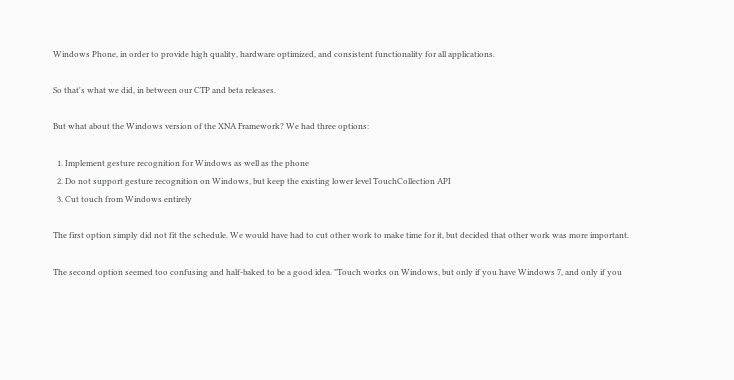Windows Phone, in order to provide high quality, hardware optimized, and consistent functionality for all applications.

So that's what we did, in between our CTP and beta releases.

But what about the Windows version of the XNA Framework? We had three options:

  1. Implement gesture recognition for Windows as well as the phone
  2. Do not support gesture recognition on Windows, but keep the existing lower level TouchCollection API
  3. Cut touch from Windows entirely

The first option simply did not fit the schedule. We would have had to cut other work to make time for it, but decided that other work was more important.

The second option seemed too confusing and half-baked to be a good idea. "Touch works on Windows, but only if you have Windows 7, and only if you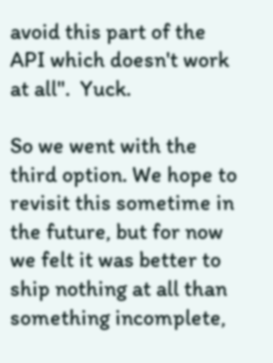avoid this part of the API which doesn't work at all".  Yuck.

So we went with the third option. We hope to revisit this sometime in the future, but for now we felt it was better to ship nothing at all than something incomplete,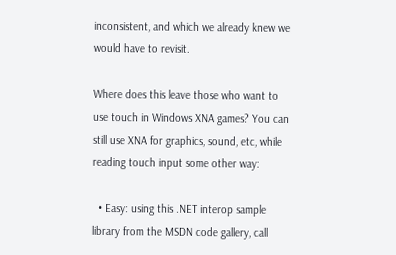inconsistent, and which we already knew we would have to revisit.

Where does this leave those who want to use touch in Windows XNA games? You can still use XNA for graphics, sound, etc, while reading touch input some other way:

  • Easy: using this .NET interop sample library from the MSDN code gallery, call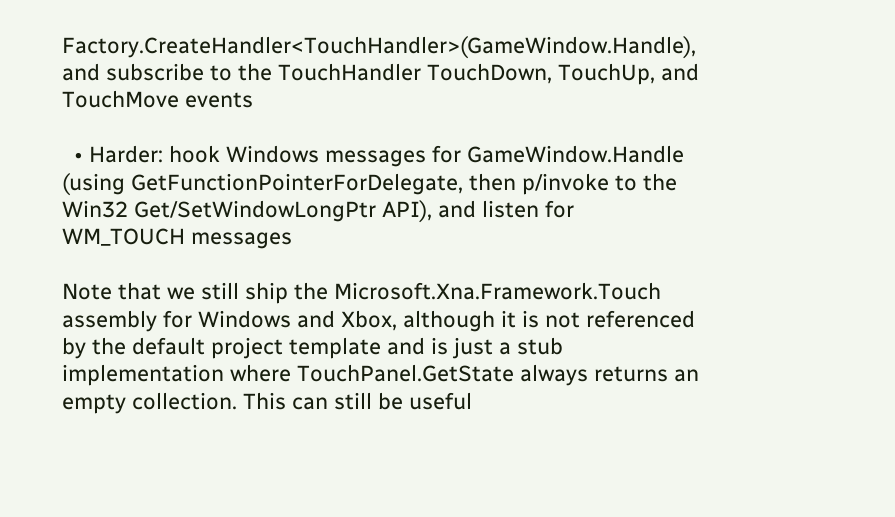Factory.CreateHandler<TouchHandler>(GameWindow.Handle), and subscribe to the TouchHandler TouchDown, TouchUp, and TouchMove events

  • Harder: hook Windows messages for GameWindow.Handle (using GetFunctionPointerForDelegate, then p/invoke to the Win32 Get/SetWindowLongPtr API), and listen for WM_TOUCH messages

Note that we still ship the Microsoft.Xna.Framework.Touch assembly for Windows and Xbox, although it is not referenced by the default project template and is just a stub implementation where TouchPanel.GetState always returns an empty collection. This can still be useful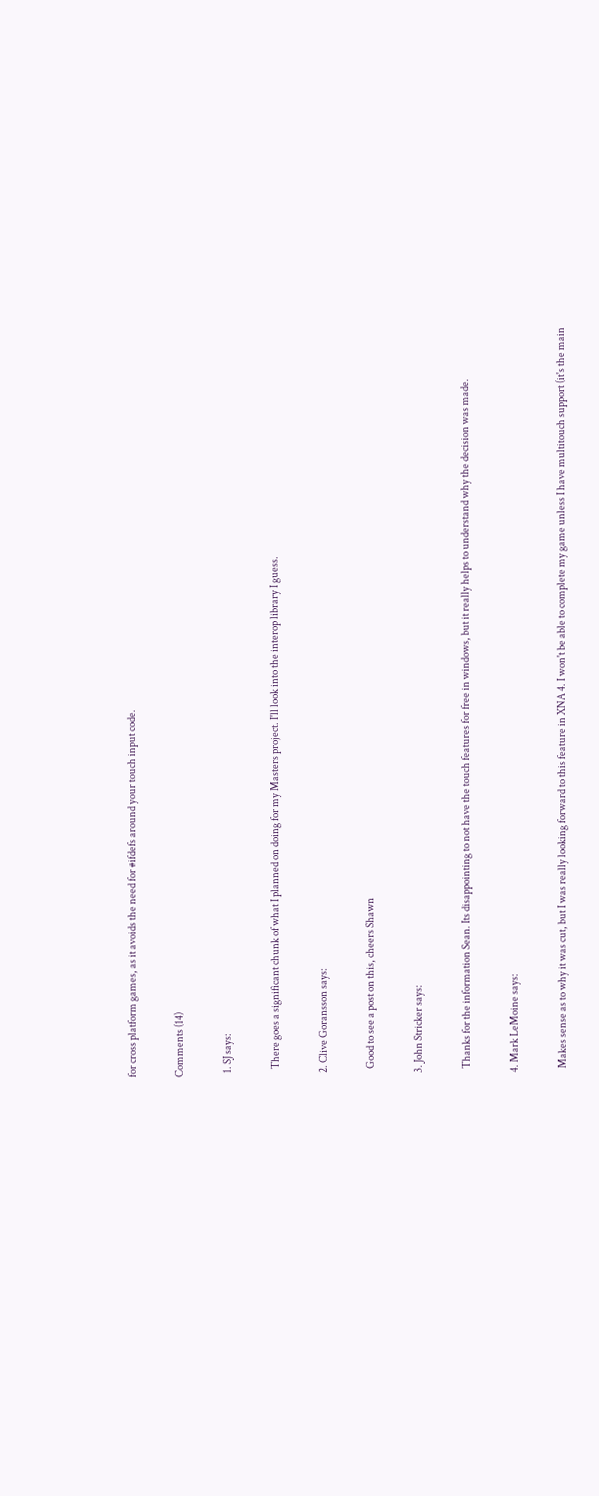for cross platform games, as it avoids the need for #ifdefs around your touch input code.

Comments (14)

  1. SJ says:

    There goes a significant chunk of what I planned on doing for my Masters project. I'll look into the interop library I guess.

  2. Clive Goransson says:

    Good to see a post on this, cheers Shawn

  3. John Stricker says:

    Thanks for the information Sean. Its disappointing to not have the touch features for free in windows, but it really helps to understand why the decision was made.

  4. Mark LeMoine says:

    Makes sense as to why it was cut, but I was really looking forward to this feature in XNA 4. I won't be able to complete my game unless I have multitouch support (it's the main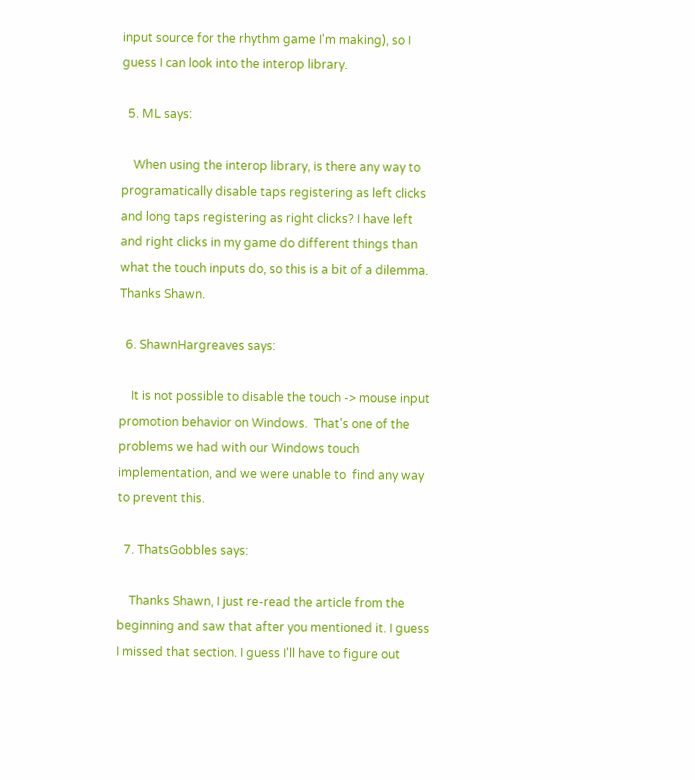input source for the rhythm game I'm making), so I guess I can look into the interop library.

  5. ML says:

    When using the interop library, is there any way to programatically disable taps registering as left clicks and long taps registering as right clicks? I have left and right clicks in my game do different things than what the touch inputs do, so this is a bit of a dilemma. Thanks Shawn.

  6. ShawnHargreaves says:

    It is not possible to disable the touch -> mouse input promotion behavior on Windows.  That's one of the problems we had with our Windows touch implementation, and we were unable to  find any way to prevent this.

  7. ThatsGobbles says:

    Thanks Shawn, I just re-read the article from the beginning and saw that after you mentioned it. I guess I missed that section. I guess I'll have to figure out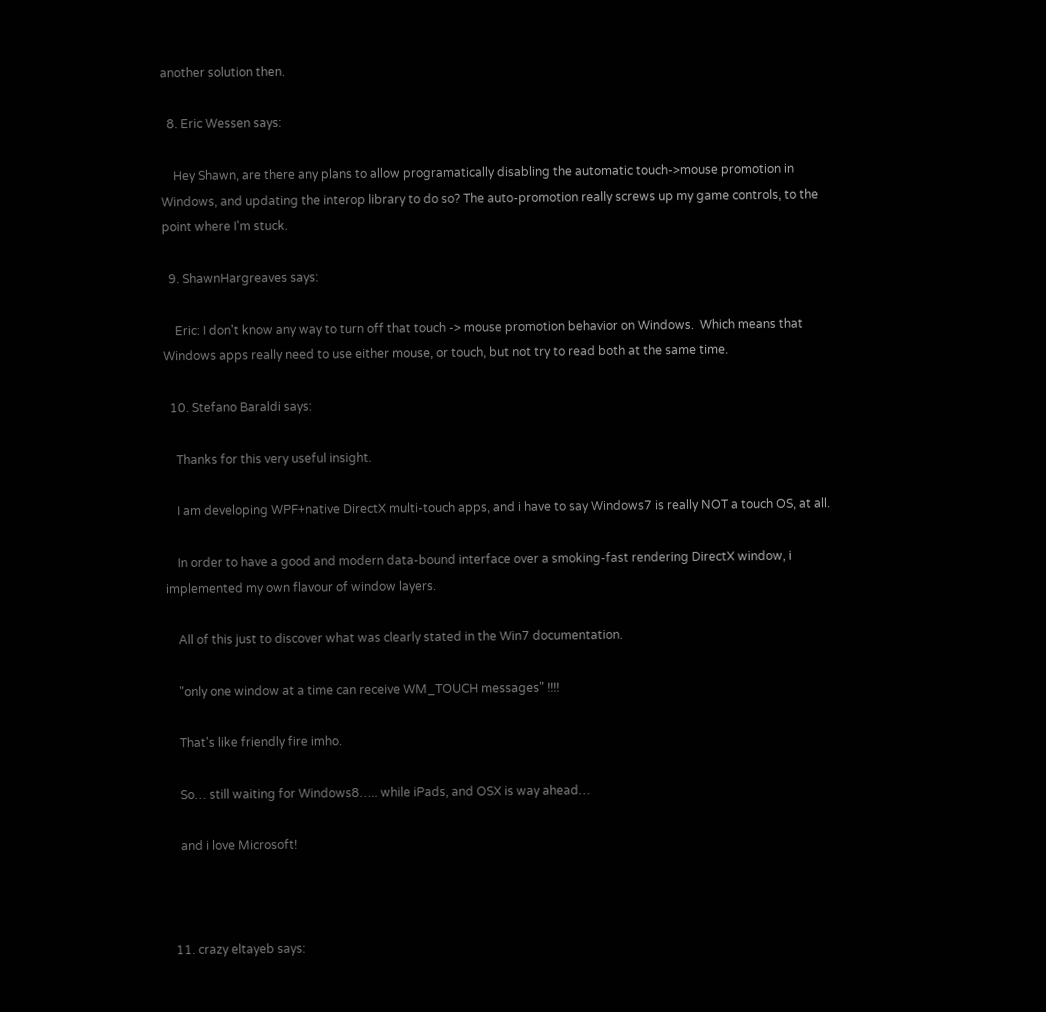another solution then.

  8. Eric Wessen says:

    Hey Shawn, are there any plans to allow programatically disabling the automatic touch->mouse promotion in Windows, and updating the interop library to do so? The auto-promotion really screws up my game controls, to the point where I'm stuck.

  9. ShawnHargreaves says:

    Eric: I don't know any way to turn off that touch -> mouse promotion behavior on Windows.  Which means that Windows apps really need to use either mouse, or touch, but not try to read both at the same time.

  10. Stefano Baraldi says:

    Thanks for this very useful insight.

    I am developing WPF+native DirectX multi-touch apps, and i have to say Windows7 is really NOT a touch OS, at all.

    In order to have a good and modern data-bound interface over a smoking-fast rendering DirectX window, i implemented my own flavour of window layers.

    All of this just to discover what was clearly stated in the Win7 documentation.

    "only one window at a time can receive WM_TOUCH messages" !!!!

    That's like friendly fire imho.

    So… still waiting for Windows8….. while iPads, and OSX is way ahead…

    and i love Microsoft!



  11. crazy eltayeb says: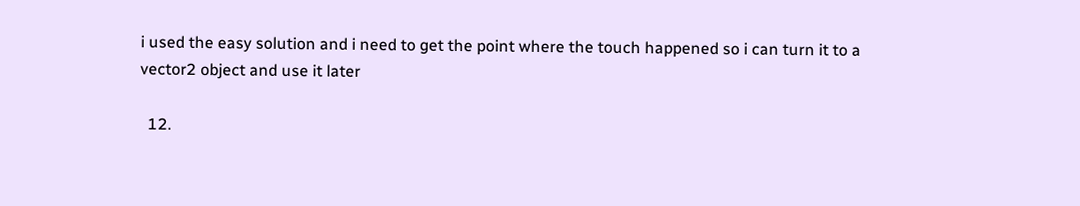i used the easy solution and i need to get the point where the touch happened so i can turn it to a vector2 object and use it later

  12.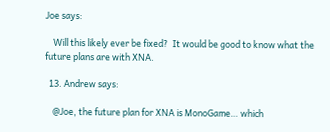Joe says:

    Will this likely ever be fixed?  It would be good to know what the future plans are with XNA.

  13. Andrew says:

    @Joe, the future plan for XNA is MonoGame… which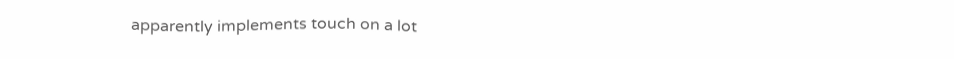apparently implements touch on a lot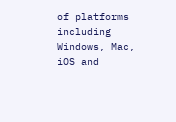of platforms including Windows, Mac, iOS and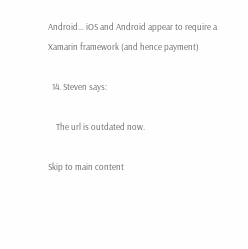Android… iOS and Android appear to require a Xamarin framework (and hence payment)

  14. Steven says:

    The url is outdated now.

Skip to main content